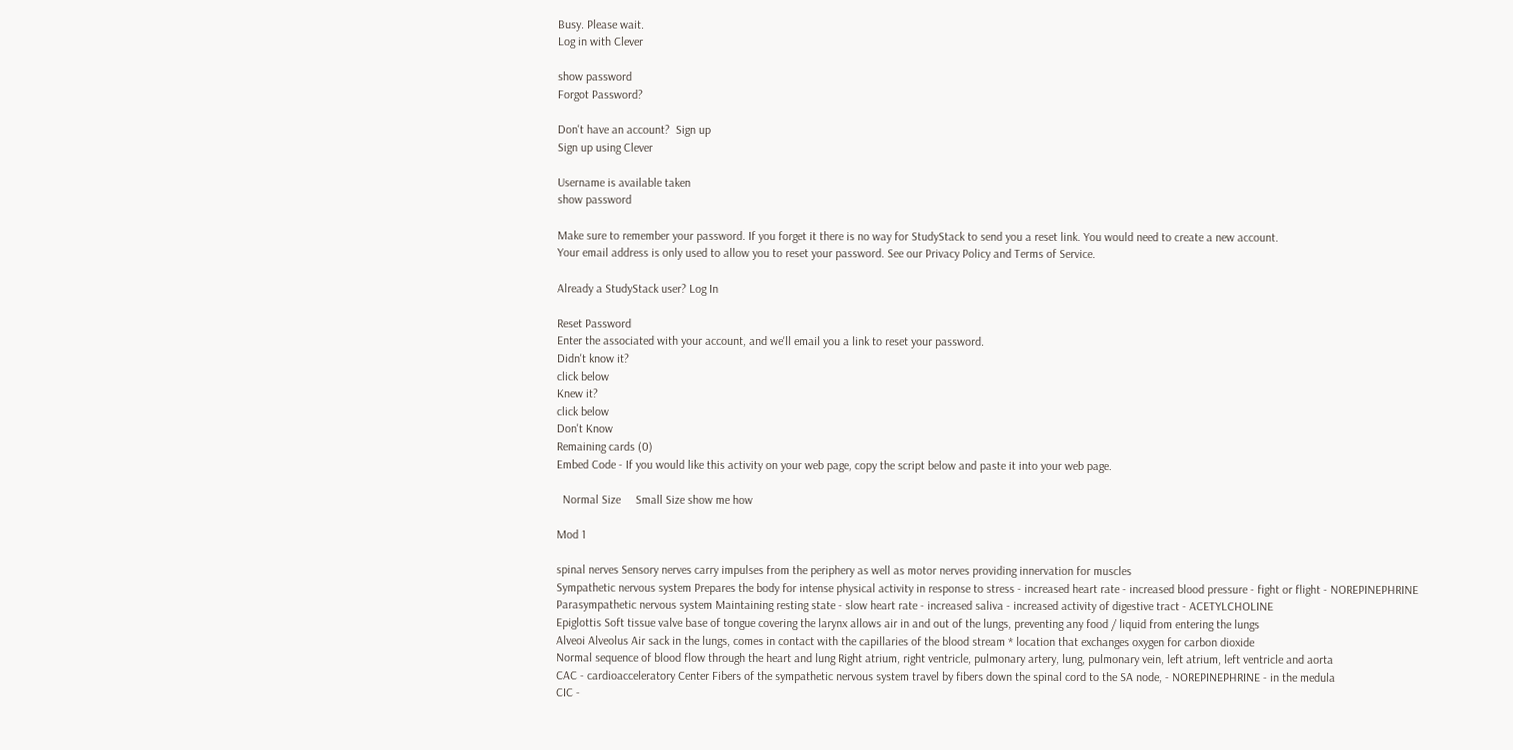Busy. Please wait.
Log in with Clever

show password
Forgot Password?

Don't have an account?  Sign up
Sign up using Clever

Username is available taken
show password

Make sure to remember your password. If you forget it there is no way for StudyStack to send you a reset link. You would need to create a new account.
Your email address is only used to allow you to reset your password. See our Privacy Policy and Terms of Service.

Already a StudyStack user? Log In

Reset Password
Enter the associated with your account, and we'll email you a link to reset your password.
Didn't know it?
click below
Knew it?
click below
Don't Know
Remaining cards (0)
Embed Code - If you would like this activity on your web page, copy the script below and paste it into your web page.

  Normal Size     Small Size show me how

Mod 1

spinal nerves Sensory nerves carry impulses from the periphery as well as motor nerves providing innervation for muscles
Sympathetic nervous system Prepares the body for intense physical activity in response to stress - increased heart rate - increased blood pressure - fight or flight - NOREPINEPHRINE
Parasympathetic nervous system Maintaining resting state - slow heart rate - increased saliva - increased activity of digestive tract - ACETYLCHOLINE
Epiglottis Soft tissue valve base of tongue covering the larynx allows air in and out of the lungs, preventing any food / liquid from entering the lungs
Alveoi Alveolus Air sack in the lungs, comes in contact with the capillaries of the blood stream * location that exchanges oxygen for carbon dioxide
Normal sequence of blood flow through the heart and lung Right atrium, right ventricle, pulmonary artery, lung, pulmonary vein, left atrium, left ventricle and aorta
CAC - cardioacceleratory Center Fibers of the sympathetic nervous system travel by fibers down the spinal cord to the SA node, - NOREPINEPHRINE - in the medula
CIC -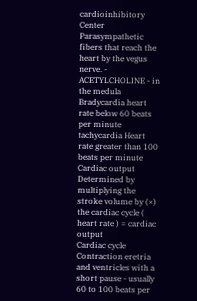cardioinhibitory Center Parasympathetic fibers that reach the heart by the vegus nerve. - ACETYLCHOLINE - in the medula
Bradycardia heart rate below 60 beats per minute
tachycardia Heart rate greater than 100 beats per minute
Cardiac output Determined by multiplying the stroke volume by (×) the cardiac cycle ( heart rate ) = cardiac output
Cardiac cycle Contraction eretria and ventricles with a short pause - usually 60 to 100 beats per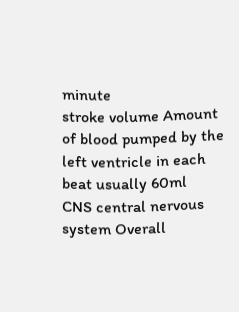minute
stroke volume Amount of blood pumped by the left ventricle in each beat usually 60ml
CNS central nervous system Overall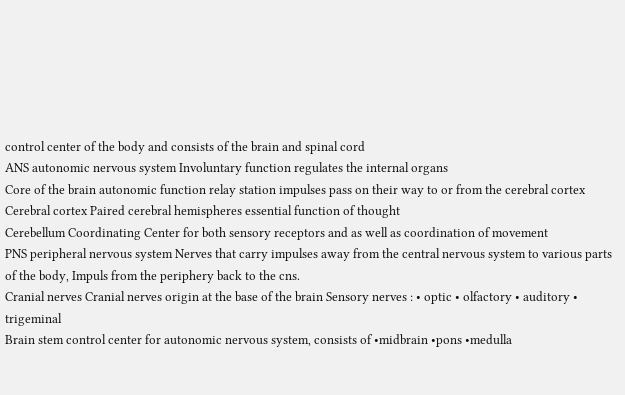control center of the body and consists of the brain and spinal cord
ANS autonomic nervous system Involuntary function regulates the internal organs
Core of the brain autonomic function relay station impulses pass on their way to or from the cerebral cortex
Cerebral cortex Paired cerebral hemispheres essential function of thought
Cerebellum Coordinating Center for both sensory receptors and as well as coordination of movement
PNS peripheral nervous system Nerves that carry impulses away from the central nervous system to various parts of the body, Impuls from the periphery back to the cns.
Cranial nerves Cranial nerves origin at the base of the brain Sensory nerves : • optic • olfactory • auditory • trigeminal
Brain stem control center for autonomic nervous system, consists of •midbrain •pons •medulla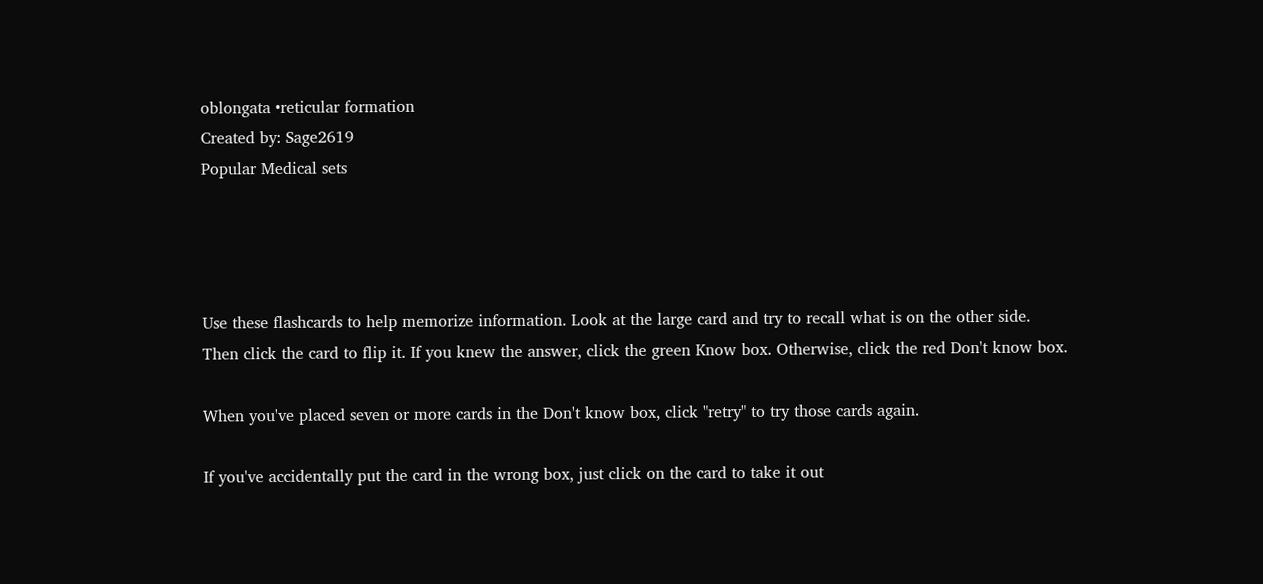oblongata •reticular formation
Created by: Sage2619
Popular Medical sets




Use these flashcards to help memorize information. Look at the large card and try to recall what is on the other side. Then click the card to flip it. If you knew the answer, click the green Know box. Otherwise, click the red Don't know box.

When you've placed seven or more cards in the Don't know box, click "retry" to try those cards again.

If you've accidentally put the card in the wrong box, just click on the card to take it out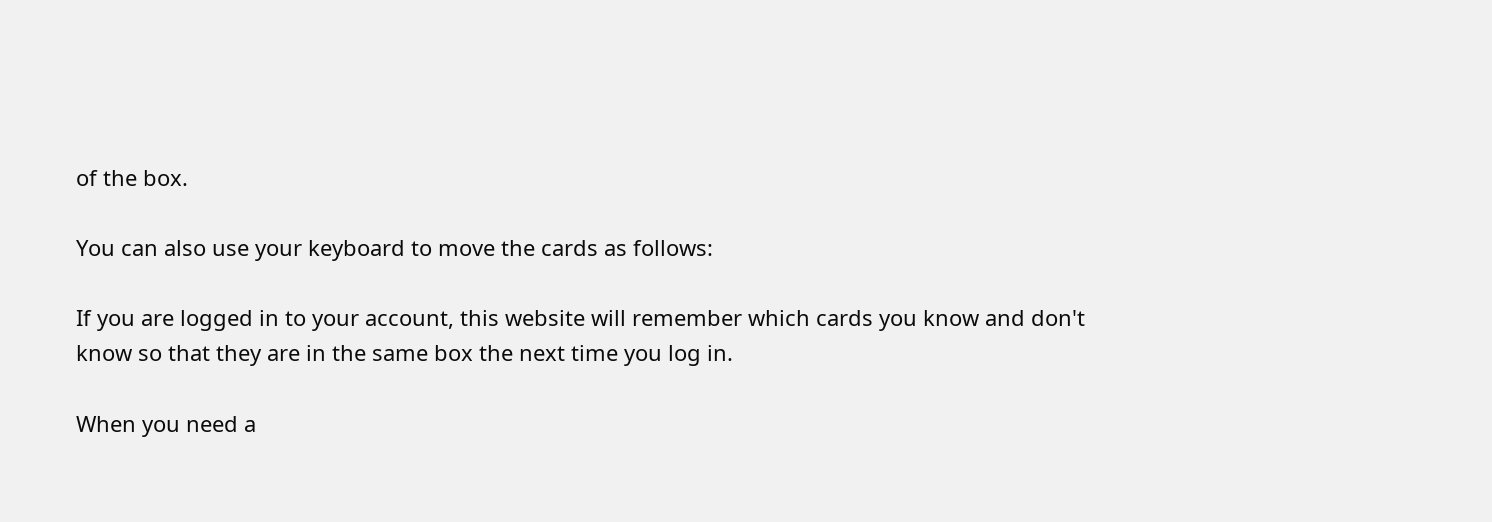of the box.

You can also use your keyboard to move the cards as follows:

If you are logged in to your account, this website will remember which cards you know and don't know so that they are in the same box the next time you log in.

When you need a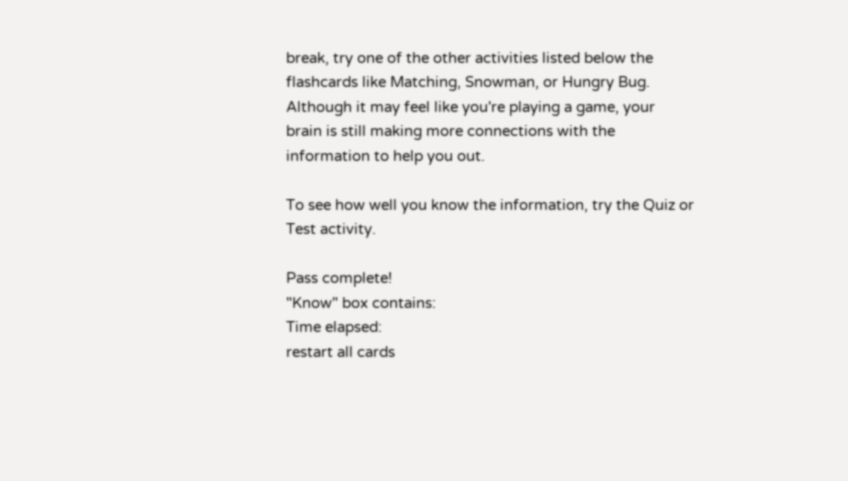break, try one of the other activities listed below the flashcards like Matching, Snowman, or Hungry Bug. Although it may feel like you're playing a game, your brain is still making more connections with the information to help you out.

To see how well you know the information, try the Quiz or Test activity.

Pass complete!
"Know" box contains:
Time elapsed:
restart all cards